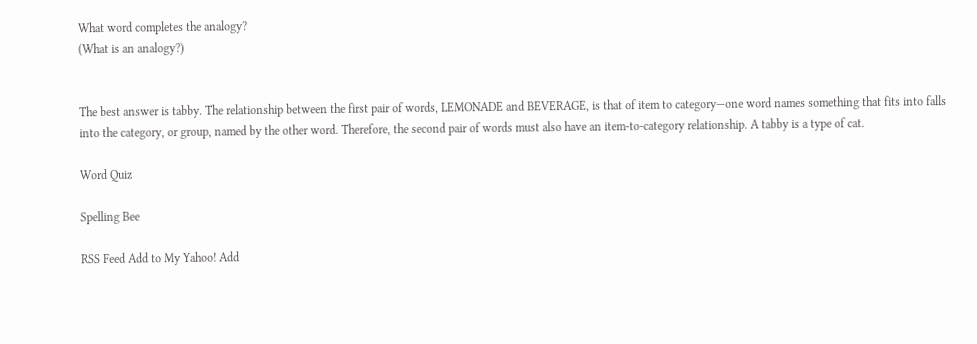What word completes the analogy?
(What is an analogy?)


The best answer is tabby. The relationship between the first pair of words, LEMONADE and BEVERAGE, is that of item to category—one word names something that fits into falls into the category, or group, named by the other word. Therefore, the second pair of words must also have an item-to-category relationship. A tabby is a type of cat.

Word Quiz

Spelling Bee

RSS Feed Add to My Yahoo! Add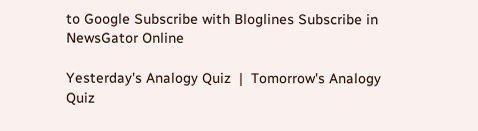to Google Subscribe with Bloglines Subscribe in NewsGator Online

Yesterday's Analogy Quiz  |  Tomorrow's Analogy Quiz